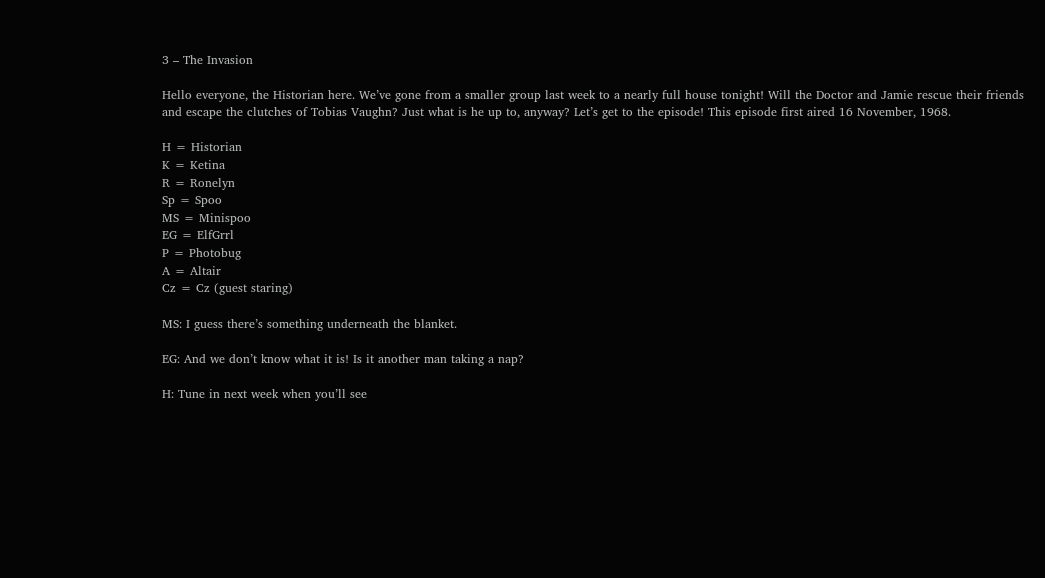3 – The Invasion

Hello everyone, the Historian here. We’ve gone from a smaller group last week to a nearly full house tonight! Will the Doctor and Jamie rescue their friends and escape the clutches of Tobias Vaughn? Just what is he up to, anyway? Let’s get to the episode! This episode first aired 16 November, 1968.

H = Historian
K = Ketina
R = Ronelyn
Sp = Spoo
MS = Minispoo
EG = ElfGrrl
P = Photobug
A = Altair
Cz = Cz (guest staring)

MS: I guess there’s something underneath the blanket.

EG: And we don’t know what it is! Is it another man taking a nap?

H: Tune in next week when you’ll see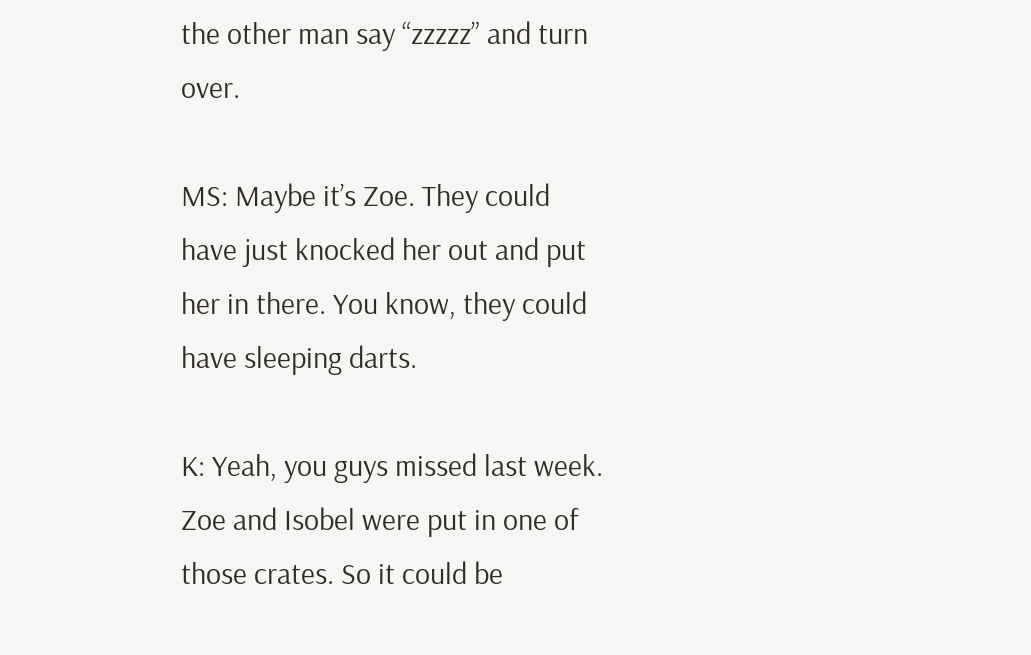the other man say “zzzzz” and turn over.

MS: Maybe it’s Zoe. They could have just knocked her out and put her in there. You know, they could have sleeping darts.

K: Yeah, you guys missed last week. Zoe and Isobel were put in one of those crates. So it could be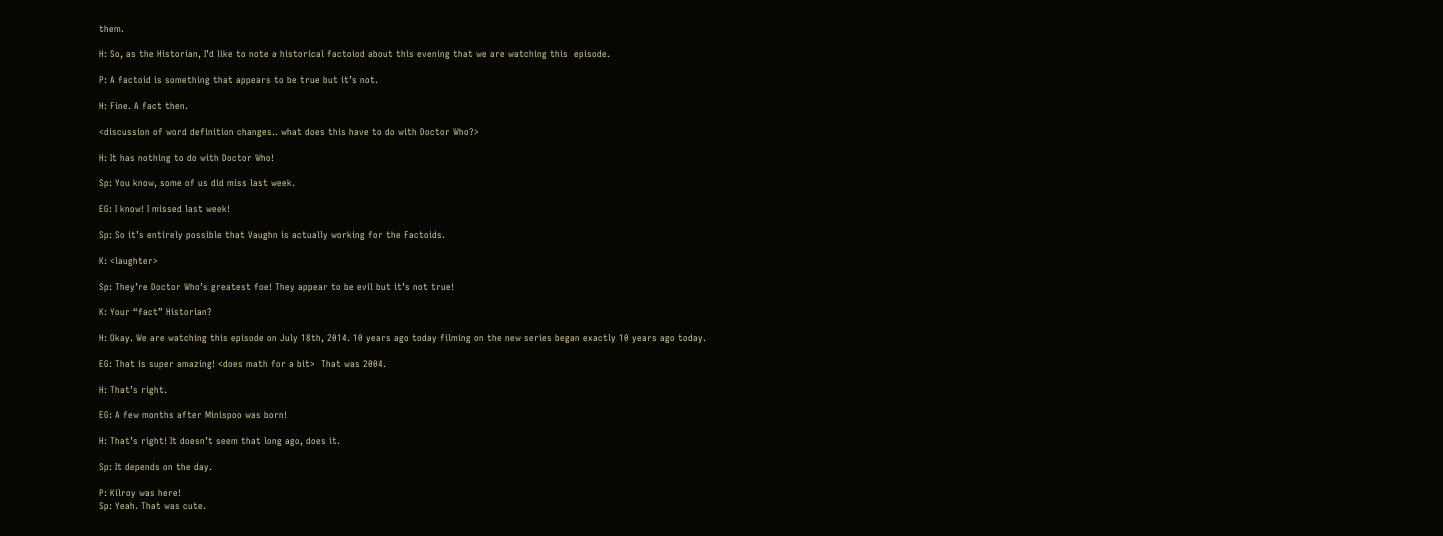them.

H: So, as the Historian, I’d like to note a historical factoiod about this evening that we are watching this  episode.

P: A factoid is something that appears to be true but it’s not.

H: Fine. A fact then.

<discussion of word definition changes.. what does this have to do with Doctor Who?>

H: It has nothing to do with Doctor Who!

Sp: You know, some of us did miss last week.

EG: I know! I missed last week!

Sp: So it’s entirely possible that Vaughn is actually working for the Factoids.

K: <laughter>

Sp: They’re Doctor Who’s greatest foe! They appear to be evil but it’s not true!

K: Your “fact” Historian?

H: Okay. We are watching this episode on July 18th, 2014. 10 years ago today filming on the new series began exactly 10 years ago today.

EG: That is super amazing! <does math for a bit>  That was 2004.

H: That’s right.

EG: A few months after Minispoo was born!

H: That’s right! It doesn’t seem that long ago, does it.

Sp: It depends on the day.

P: Kilroy was here!
Sp: Yeah. That was cute.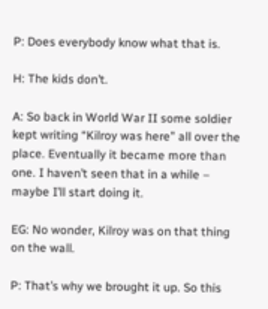P: Does everybody know what that is.

H: The kids don’t.

A: So back in World War II some soldier kept writing “Kilroy was here” all over the place. Eventually it became more than one. I haven’t seen that in a while – maybe I’ll start doing it.

EG: No wonder, Kilroy was on that thing on the wall.

P: That’s why we brought it up. So this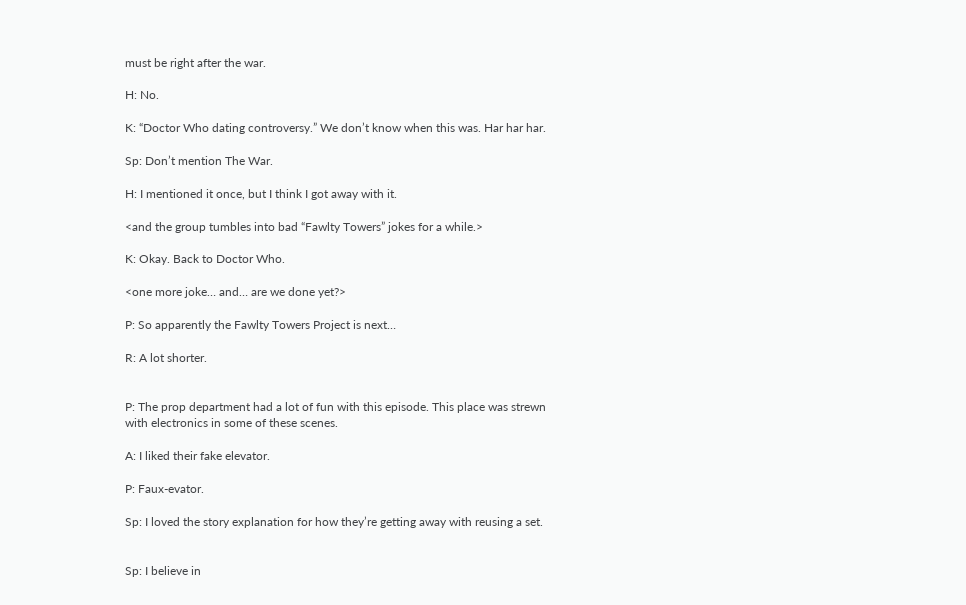must be right after the war.

H: No.

K: “Doctor Who dating controversy.” We don’t know when this was. Har har har.

Sp: Don’t mention The War.

H: I mentioned it once, but I think I got away with it.

<and the group tumbles into bad “Fawlty Towers” jokes for a while.>

K: Okay. Back to Doctor Who.

<one more joke… and… are we done yet?>

P: So apparently the Fawlty Towers Project is next…

R: A lot shorter.


P: The prop department had a lot of fun with this episode. This place was strewn with electronics in some of these scenes.

A: I liked their fake elevator.

P: Faux-evator.

Sp: I loved the story explanation for how they’re getting away with reusing a set.


Sp: I believe in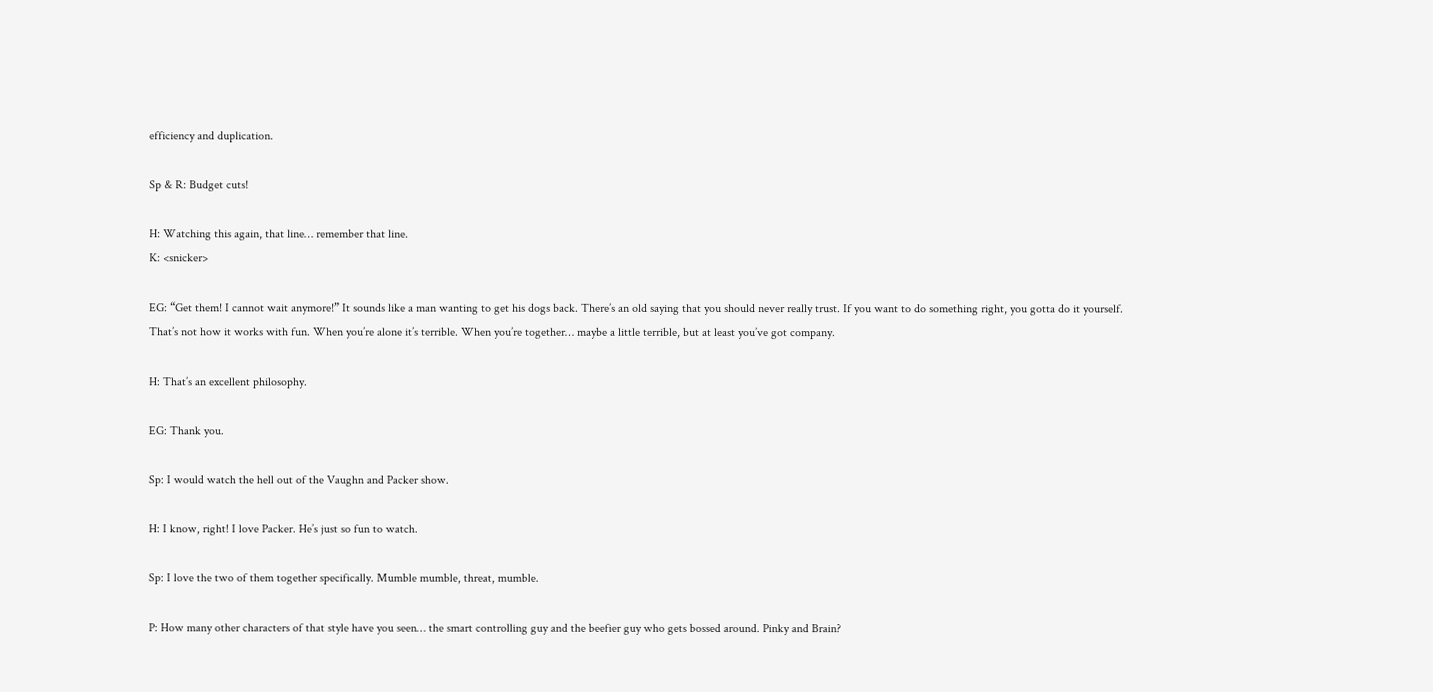efficiency and duplication.

Sp & R: Budget cuts!

H: Watching this again, that line… remember that line.
K: <snicker>

EG: “Get them! I cannot wait anymore!” It sounds like a man wanting to get his dogs back. There’s an old saying that you should never really trust. If you want to do something right, you gotta do it yourself. That’s not how it works with fun. When you’re alone it’s terrible. When you’re together… maybe a little terrible, but at least you’ve got company.

H: That’s an excellent philosophy.

EG: Thank you.

Sp: I would watch the hell out of the Vaughn and Packer show.

H: I know, right! I love Packer. He’s just so fun to watch.

Sp: I love the two of them together specifically. Mumble mumble, threat, mumble.

P: How many other characters of that style have you seen… the smart controlling guy and the beefier guy who gets bossed around. Pinky and Brain?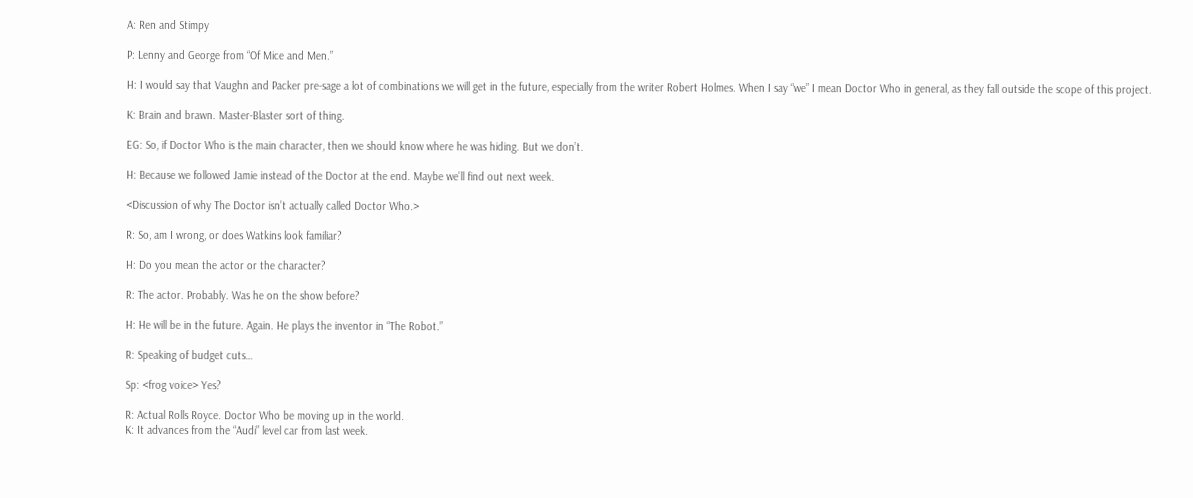A: Ren and Stimpy

P: Lenny and George from “Of Mice and Men.”

H: I would say that Vaughn and Packer pre-sage a lot of combinations we will get in the future, especially from the writer Robert Holmes. When I say “we” I mean Doctor Who in general, as they fall outside the scope of this project.

K: Brain and brawn. Master-Blaster sort of thing.

EG: So, if Doctor Who is the main character, then we should know where he was hiding. But we don’t.

H: Because we followed Jamie instead of the Doctor at the end. Maybe we’ll find out next week.

<Discussion of why The Doctor isn’t actually called Doctor Who.>

R: So, am I wrong, or does Watkins look familiar?

H: Do you mean the actor or the character?

R: The actor. Probably. Was he on the show before?

H: He will be in the future. Again. He plays the inventor in “The Robot.”

R: Speaking of budget cuts…

Sp: <frog voice> Yes?

R: Actual Rolls Royce. Doctor Who be moving up in the world.
K: It advances from the “Audi” level car from last week.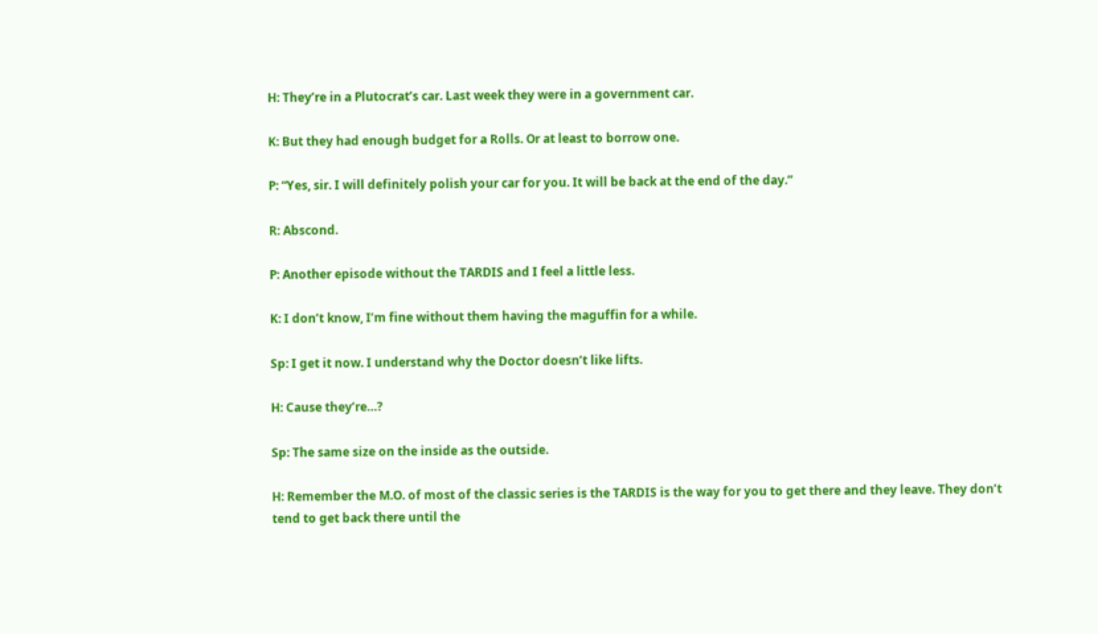H: They’re in a Plutocrat’s car. Last week they were in a government car.

K: But they had enough budget for a Rolls. Or at least to borrow one.

P: “Yes, sir. I will definitely polish your car for you. It will be back at the end of the day.”

R: Abscond.

P: Another episode without the TARDIS and I feel a little less.

K: I don’t know, I’m fine without them having the maguffin for a while.

Sp: I get it now. I understand why the Doctor doesn’t like lifts.

H: Cause they’re…?

Sp: The same size on the inside as the outside.

H: Remember the M.O. of most of the classic series is the TARDIS is the way for you to get there and they leave. They don’t tend to get back there until the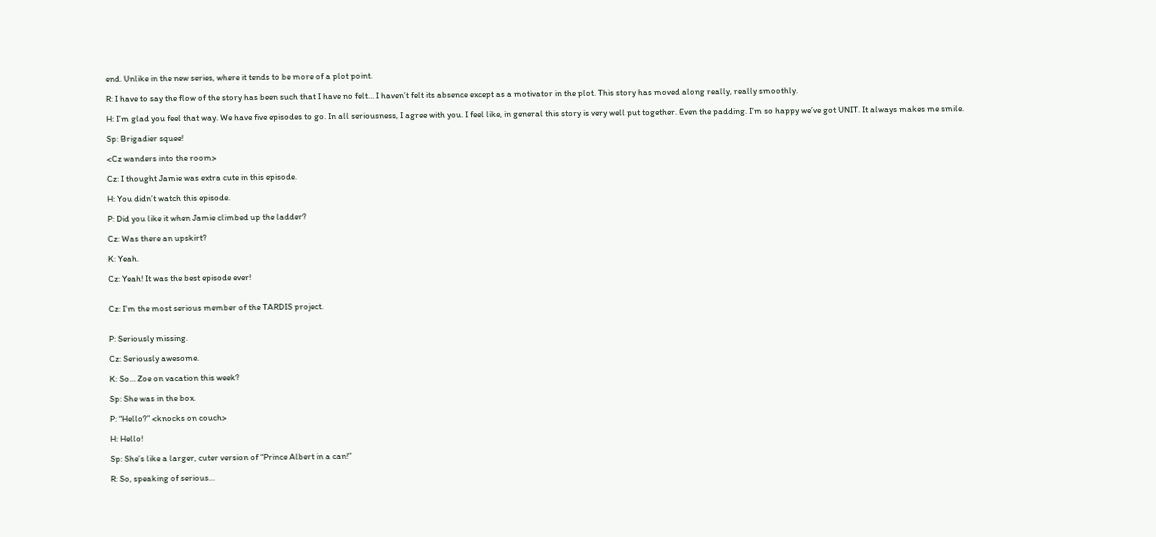end. Unlike in the new series, where it tends to be more of a plot point.

R: I have to say the flow of the story has been such that I have no felt… I haven’t felt its absence except as a motivator in the plot. This story has moved along really, really smoothly.

H: I’m glad you feel that way. We have five episodes to go. In all seriousness, I agree with you. I feel like, in general this story is very well put together. Even the padding. I’m so happy we’ve got UNIT. It always makes me smile.

Sp: Brigadier squee!

<Cz wanders into the room>

Cz: I thought Jamie was extra cute in this episode.

H: You didn’t watch this episode.

P: Did you like it when Jamie climbed up the ladder?

Cz: Was there an upskirt?

K: Yeah.

Cz: Yeah! It was the best episode ever!


Cz: I’m the most serious member of the TARDIS project.


P: Seriously missing.

Cz: Seriously awesome.

K: So… Zoe on vacation this week?

Sp: She was in the box.

P: “Hello?” <knocks on couch>

H: Hello!

Sp: She’s like a larger, cuter version of “Prince Albert in a can!”

R: So, speaking of serious…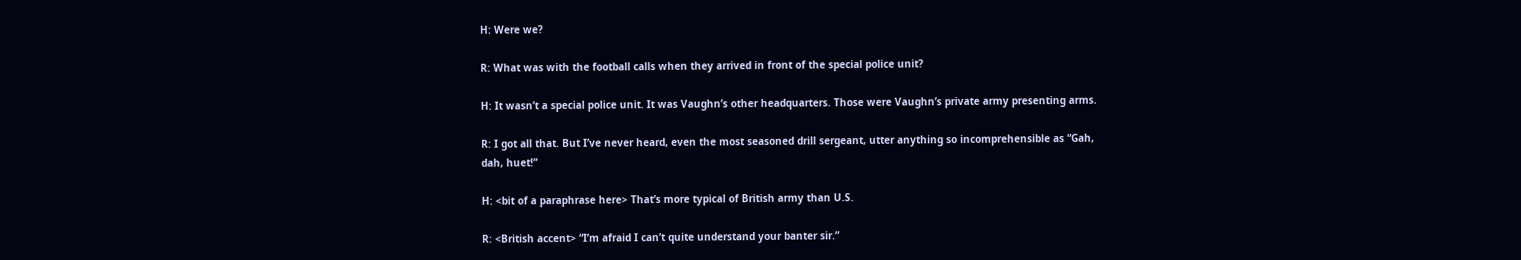H: Were we?

R: What was with the football calls when they arrived in front of the special police unit?

H: It wasn’t a special police unit. It was Vaughn’s other headquarters. Those were Vaughn’s private army presenting arms.

R: I got all that. But I’ve never heard, even the most seasoned drill sergeant, utter anything so incomprehensible as “Gah, dah, huet!”

H: <bit of a paraphrase here> That’s more typical of British army than U.S.

R: <British accent> “I’m afraid I can’t quite understand your banter sir.”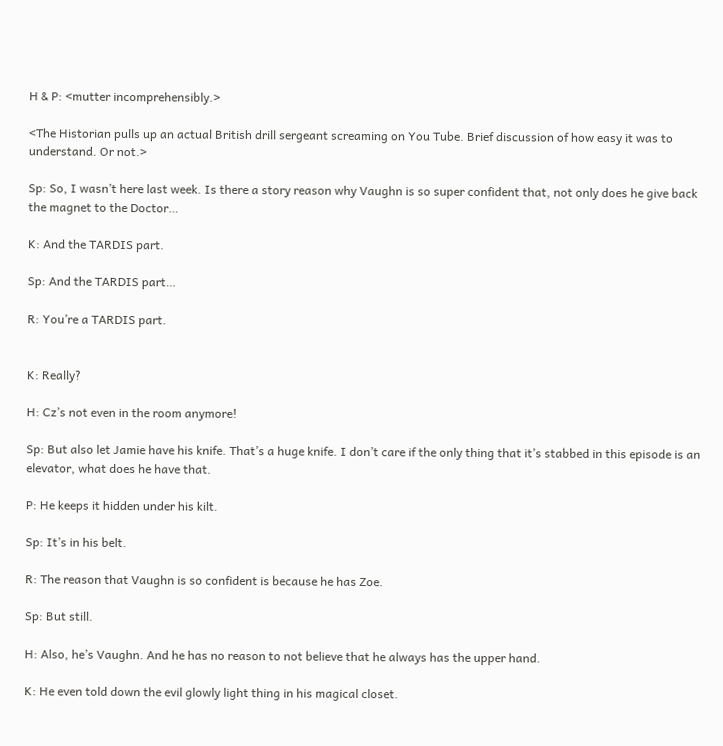H & P: <mutter incomprehensibly.>

<The Historian pulls up an actual British drill sergeant screaming on You Tube. Brief discussion of how easy it was to understand. Or not.>

Sp: So, I wasn’t here last week. Is there a story reason why Vaughn is so super confident that, not only does he give back the magnet to the Doctor…

K: And the TARDIS part.

Sp: And the TARDIS part…

R: You’re a TARDIS part.


K: Really?

H: Cz’s not even in the room anymore!

Sp: But also let Jamie have his knife. That’s a huge knife. I don’t care if the only thing that it’s stabbed in this episode is an elevator, what does he have that.

P: He keeps it hidden under his kilt.

Sp: It’s in his belt.

R: The reason that Vaughn is so confident is because he has Zoe.

Sp: But still.

H: Also, he’s Vaughn. And he has no reason to not believe that he always has the upper hand.

K: He even told down the evil glowly light thing in his magical closet.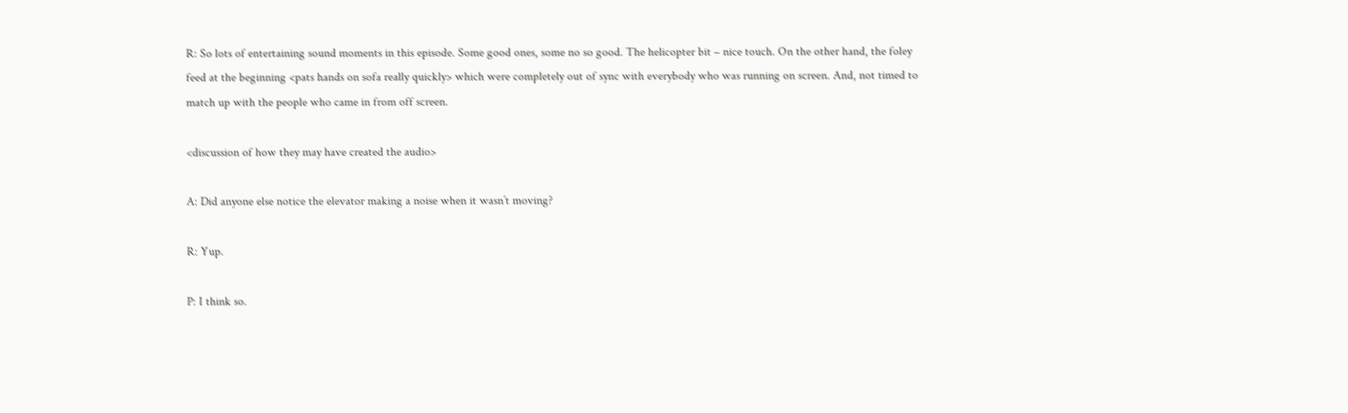R: So lots of entertaining sound moments in this episode. Some good ones, some no so good. The helicopter bit – nice touch. On the other hand, the foley feed at the beginning <pats hands on sofa really quickly> which were completely out of sync with everybody who was running on screen. And, not timed to match up with the people who came in from off screen.

<discussion of how they may have created the audio>

A: Did anyone else notice the elevator making a noise when it wasn’t moving?

R: Yup.

P: I think so.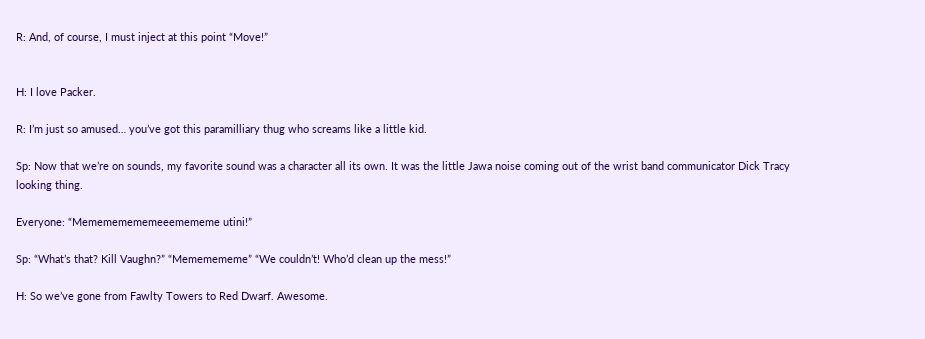R: And, of course, I must inject at this point “Move!”


H: I love Packer.

R: I’m just so amused… you’ve got this paramilliary thug who screams like a little kid.

Sp: Now that we’re on sounds, my favorite sound was a character all its own. It was the little Jawa noise coming out of the wrist band communicator Dick Tracy looking thing.

Everyone: “Memememememeeemememe utini!”

Sp: “What’s that? Kill Vaughn?” “Mememememe” “We couldn’t! Who’d clean up the mess!”

H: So we’ve gone from Fawlty Towers to Red Dwarf. Awesome.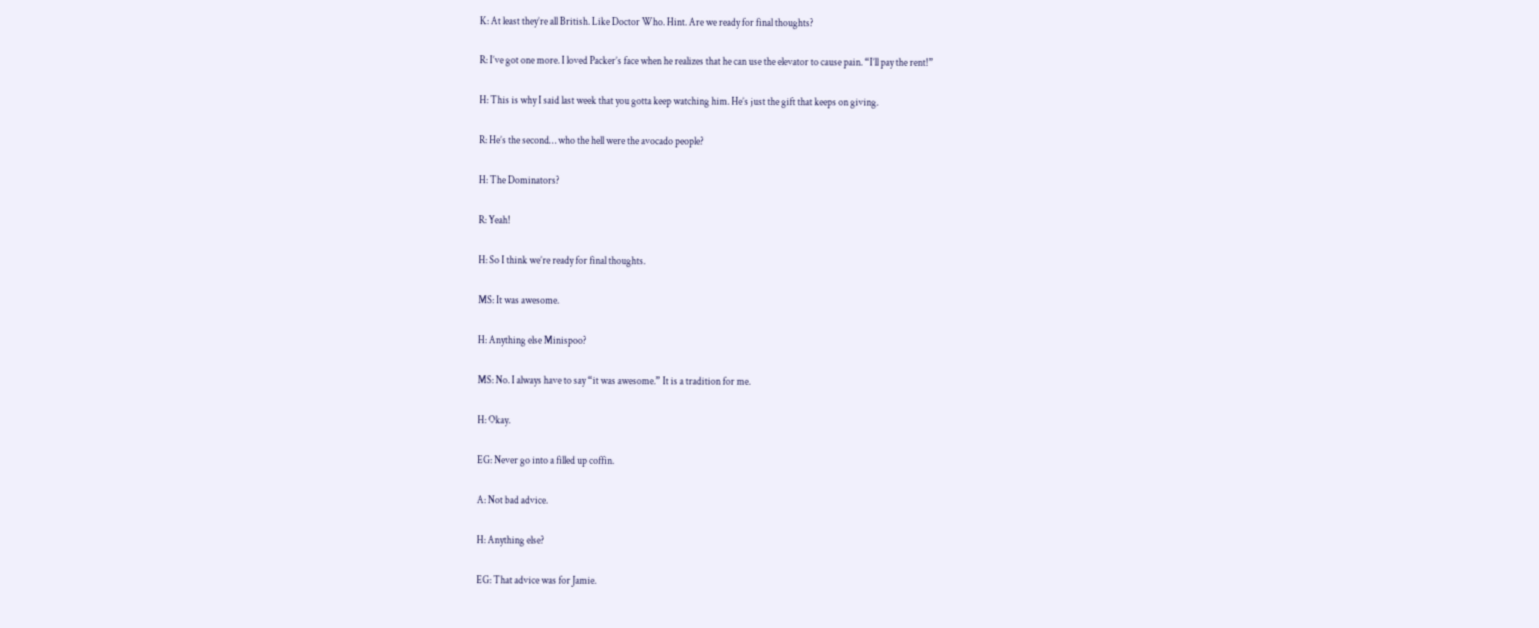K: At least they’re all British. Like Doctor Who. Hint. Are we ready for final thoughts?

R: I’ve got one more. I loved Packer’s face when he realizes that he can use the elevator to cause pain. “I’ll pay the rent!”

H: This is why I said last week that you gotta keep watching him. He’s just the gift that keeps on giving.

R: He’s the second… who the hell were the avocado people?

H: The Dominators?

R: Yeah!

H: So I think we’re ready for final thoughts.

MS: It was awesome.

H: Anything else Minispoo?

MS: No. I always have to say “it was awesome.” It is a tradition for me.

H: Okay.

EG: Never go into a filled up coffin.

A: Not bad advice.

H: Anything else?

EG: That advice was for Jamie.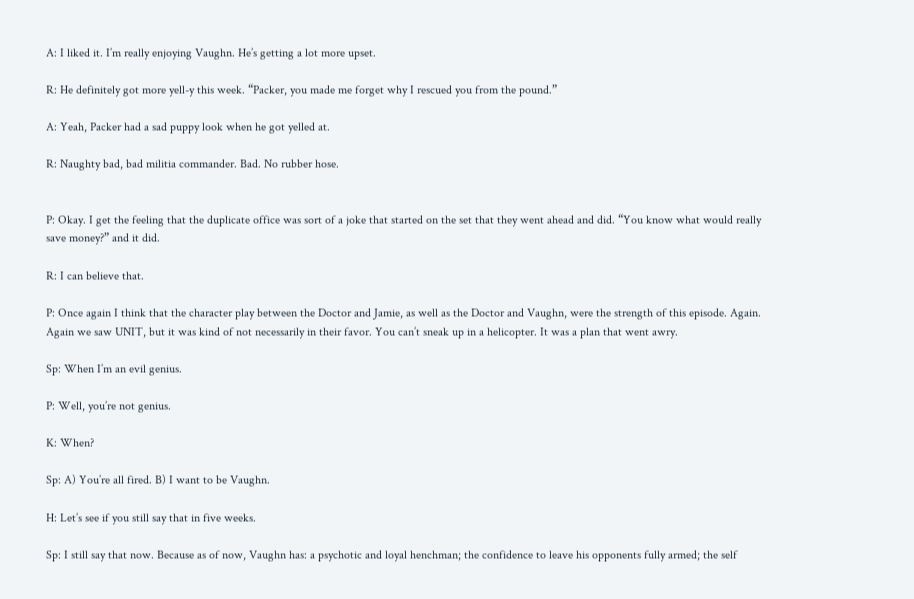A: I liked it. I’m really enjoying Vaughn. He’s getting a lot more upset.

R: He definitely got more yell-y this week. “Packer, you made me forget why I rescued you from the pound.”

A: Yeah, Packer had a sad puppy look when he got yelled at.

R: Naughty bad, bad militia commander. Bad. No rubber hose.


P: Okay. I get the feeling that the duplicate office was sort of a joke that started on the set that they went ahead and did. “You know what would really save money?” and it did.

R: I can believe that.

P: Once again I think that the character play between the Doctor and Jamie, as well as the Doctor and Vaughn, were the strength of this episode. Again.  Again we saw UNIT, but it was kind of not necessarily in their favor. You can’t sneak up in a helicopter. It was a plan that went awry.

Sp: When I’m an evil genius.

P: Well, you’re not genius.

K: When?

Sp: A) You’re all fired. B) I want to be Vaughn.

H: Let’s see if you still say that in five weeks.

Sp: I still say that now. Because as of now, Vaughn has: a psychotic and loyal henchman; the confidence to leave his opponents fully armed; the self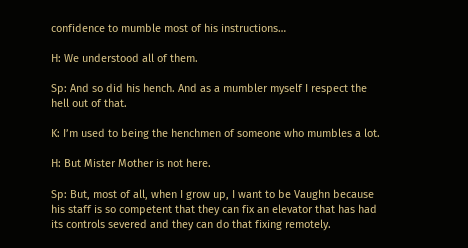confidence to mumble most of his instructions…

H: We understood all of them.

Sp: And so did his hench. And as a mumbler myself I respect the hell out of that.

K: I’m used to being the henchmen of someone who mumbles a lot.

H: But Mister Mother is not here.

Sp: But, most of all, when I grow up, I want to be Vaughn because his staff is so competent that they can fix an elevator that has had its controls severed and they can do that fixing remotely.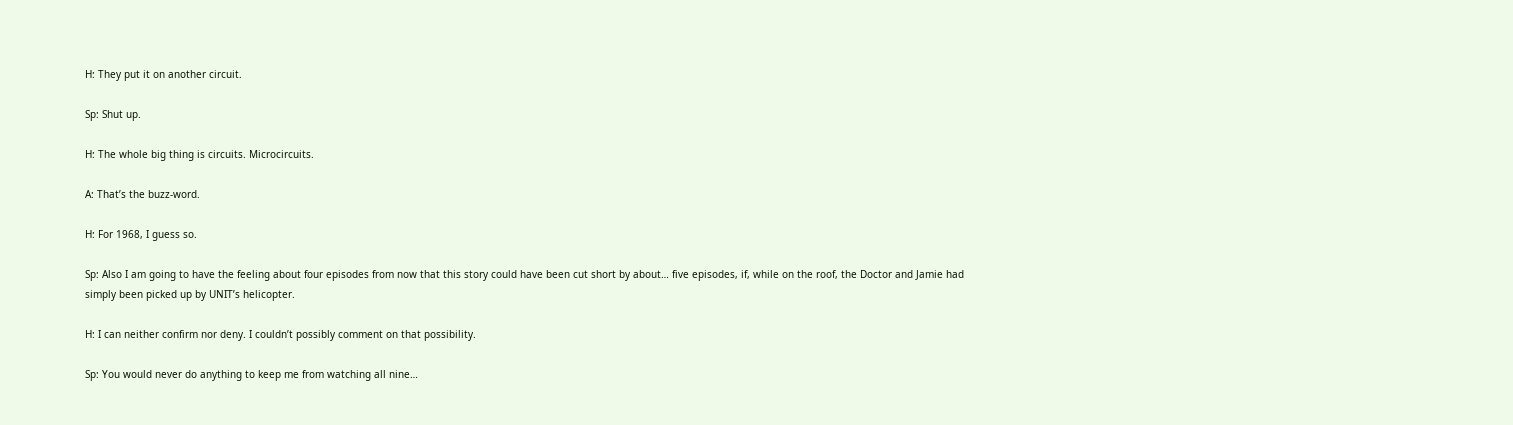H: They put it on another circuit.

Sp: Shut up.

H: The whole big thing is circuits. Microcircuits.

A: That’s the buzz-word.

H: For 1968, I guess so.

Sp: Also I am going to have the feeling about four episodes from now that this story could have been cut short by about… five episodes, if, while on the roof, the Doctor and Jamie had simply been picked up by UNIT’s helicopter.

H: I can neither confirm nor deny. I couldn’t possibly comment on that possibility.

Sp: You would never do anything to keep me from watching all nine…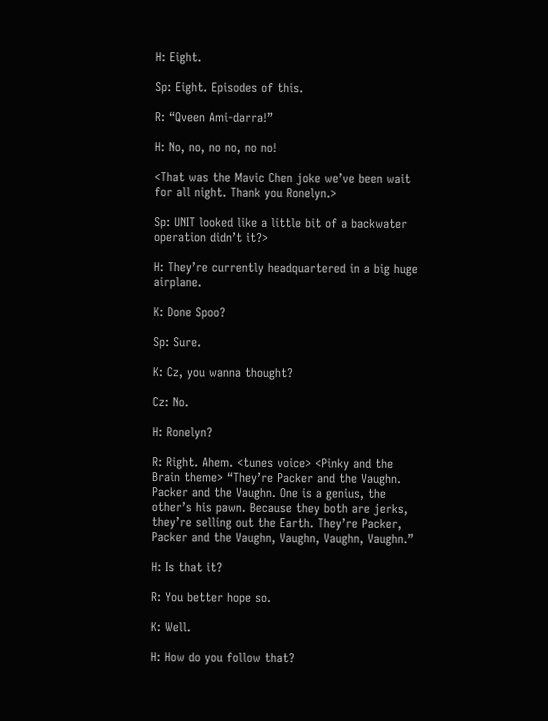H: Eight.

Sp: Eight. Episodes of this.

R: “Qveen Ami-darra!”

H: No, no, no no, no no!

<That was the Mavic Chen joke we’ve been wait for all night. Thank you Ronelyn.>

Sp: UNIT looked like a little bit of a backwater operation didn’t it?>

H: They’re currently headquartered in a big huge airplane.

K: Done Spoo?

Sp: Sure.

K: Cz, you wanna thought?

Cz: No.

H: Ronelyn?

R: Right. Ahem. <tunes voice> <Pinky and the Brain theme> “They’re Packer and the Vaughn. Packer and the Vaughn. One is a genius, the other’s his pawn. Because they both are jerks, they’re selling out the Earth. They’re Packer, Packer and the Vaughn, Vaughn, Vaughn, Vaughn.”

H: Is that it?

R: You better hope so.

K: Well.

H: How do you follow that?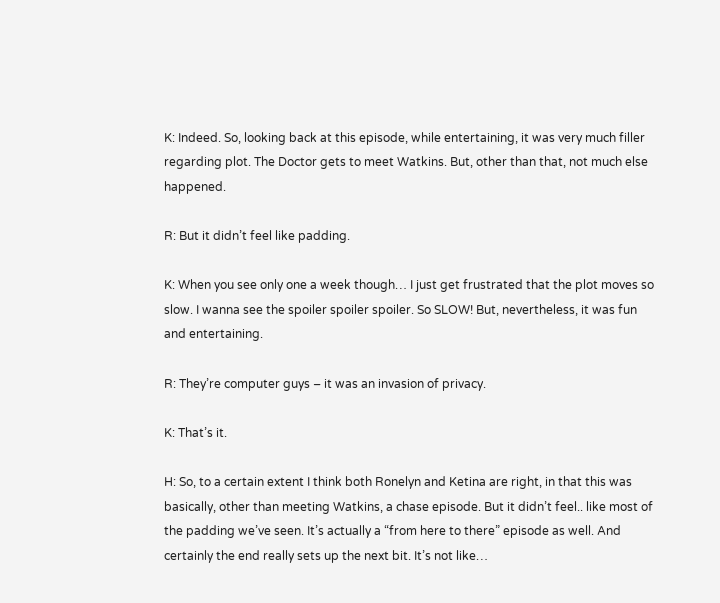K: Indeed. So, looking back at this episode, while entertaining, it was very much filler regarding plot. The Doctor gets to meet Watkins. But, other than that, not much else happened.

R: But it didn’t feel like padding.

K: When you see only one a week though… I just get frustrated that the plot moves so slow. I wanna see the spoiler spoiler spoiler. So SLOW! But, nevertheless, it was fun and entertaining.

R: They’re computer guys – it was an invasion of privacy.

K: That’s it.

H: So, to a certain extent I think both Ronelyn and Ketina are right, in that this was basically, other than meeting Watkins, a chase episode. But it didn’t feel.. like most of the padding we’ve seen. It’s actually a “from here to there” episode as well. And certainly the end really sets up the next bit. It’s not like…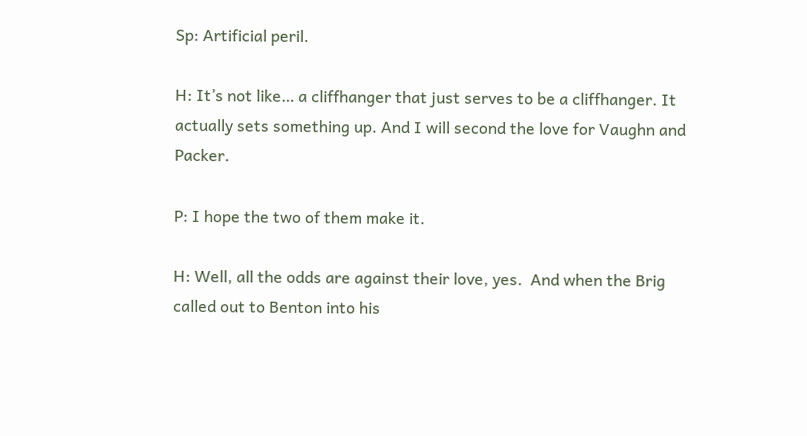Sp: Artificial peril.

H: It’s not like… a cliffhanger that just serves to be a cliffhanger. It actually sets something up. And I will second the love for Vaughn and Packer.

P: I hope the two of them make it.

H: Well, all the odds are against their love, yes.  And when the Brig called out to Benton into his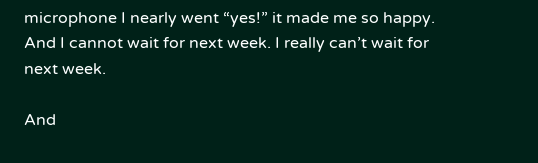microphone I nearly went “yes!” it made me so happy. And I cannot wait for next week. I really can’t wait for next week.

And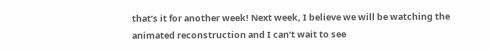that’s it for another week! Next week, I believe we will be watching the animated reconstruction and I can’t wait to see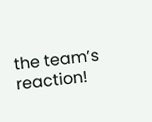the team’s reaction!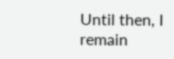Until then, I remain